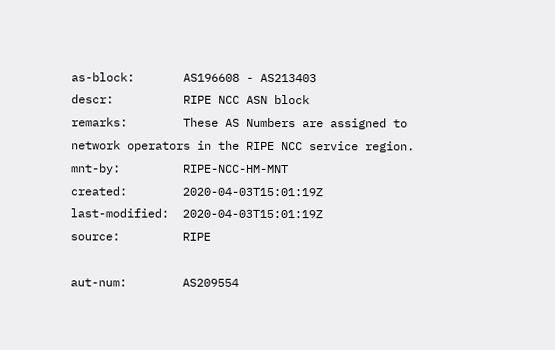as-block:       AS196608 - AS213403
descr:          RIPE NCC ASN block
remarks:        These AS Numbers are assigned to network operators in the RIPE NCC service region.
mnt-by:         RIPE-NCC-HM-MNT
created:        2020-04-03T15:01:19Z
last-modified:  2020-04-03T15:01:19Z
source:         RIPE

aut-num:        AS209554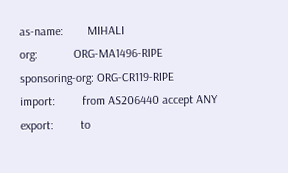as-name:        MIHALI
org:            ORG-MA1496-RIPE
sponsoring-org: ORG-CR119-RIPE
import:         from AS206440 accept ANY
export:         to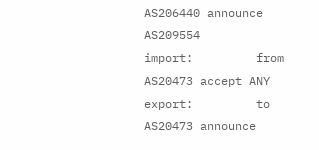AS206440 announce AS209554
import:         from AS20473 accept ANY
export:         to AS20473 announce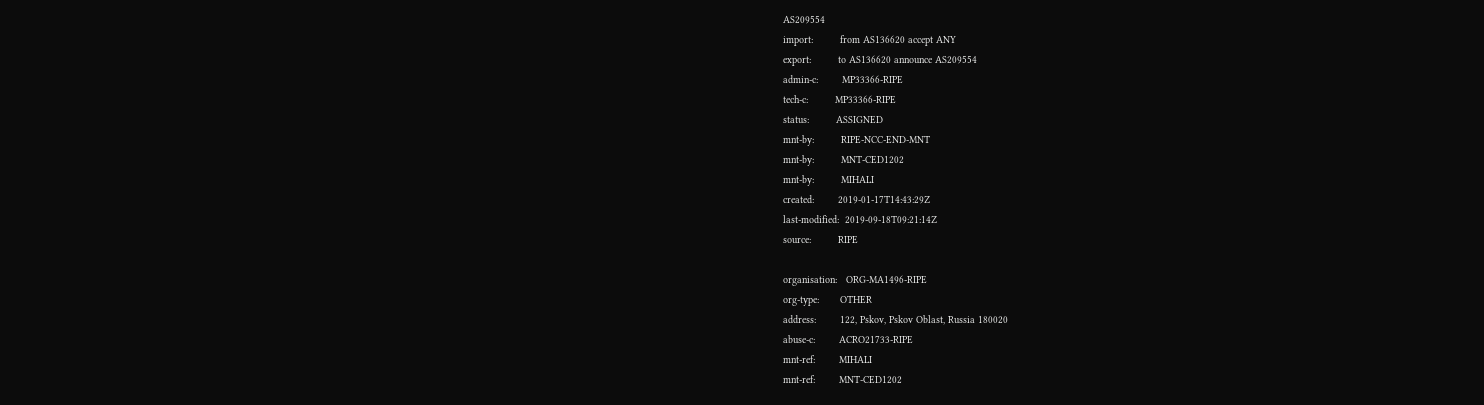AS209554
import:         from AS136620 accept ANY
export:         to AS136620 announce AS209554
admin-c:        MP33366-RIPE
tech-c:         MP33366-RIPE
status:         ASSIGNED
mnt-by:         RIPE-NCC-END-MNT
mnt-by:         MNT-CED1202
mnt-by:         MIHALI
created:        2019-01-17T14:43:29Z
last-modified:  2019-09-18T09:21:14Z
source:         RIPE

organisation:   ORG-MA1496-RIPE
org-type:       OTHER
address:        122, Pskov, Pskov Oblast, Russia 180020
abuse-c:        ACRO21733-RIPE
mnt-ref:        MIHALI
mnt-ref:        MNT-CED1202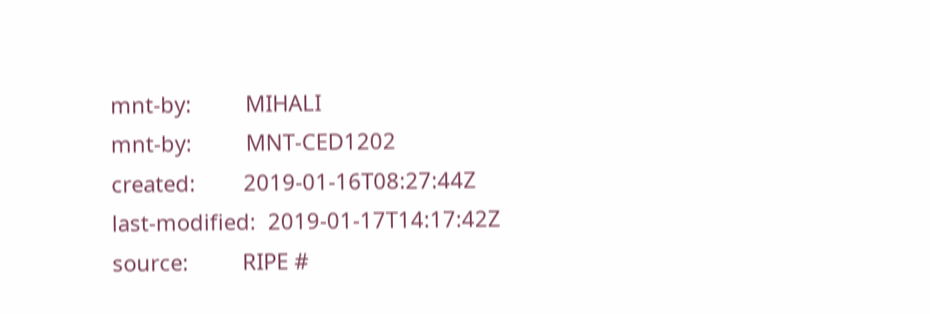mnt-by:         MIHALI
mnt-by:         MNT-CED1202
created:        2019-01-16T08:27:44Z
last-modified:  2019-01-17T14:17:42Z
source:         RIPE #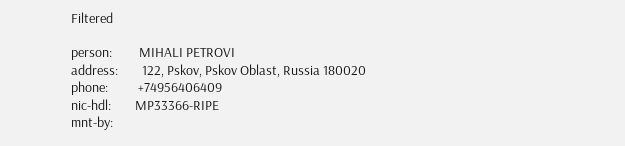Filtered

person:         MIHALI PETROVI
address:        122, Pskov, Pskov Oblast, Russia 180020
phone:          +74956406409
nic-hdl:        MP33366-RIPE
mnt-by: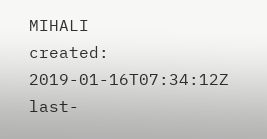MIHALI
created:        2019-01-16T07:34:12Z
last-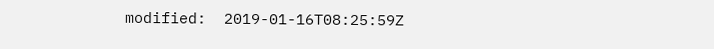modified:  2019-01-16T08:25:59Z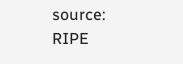source:         RIPE